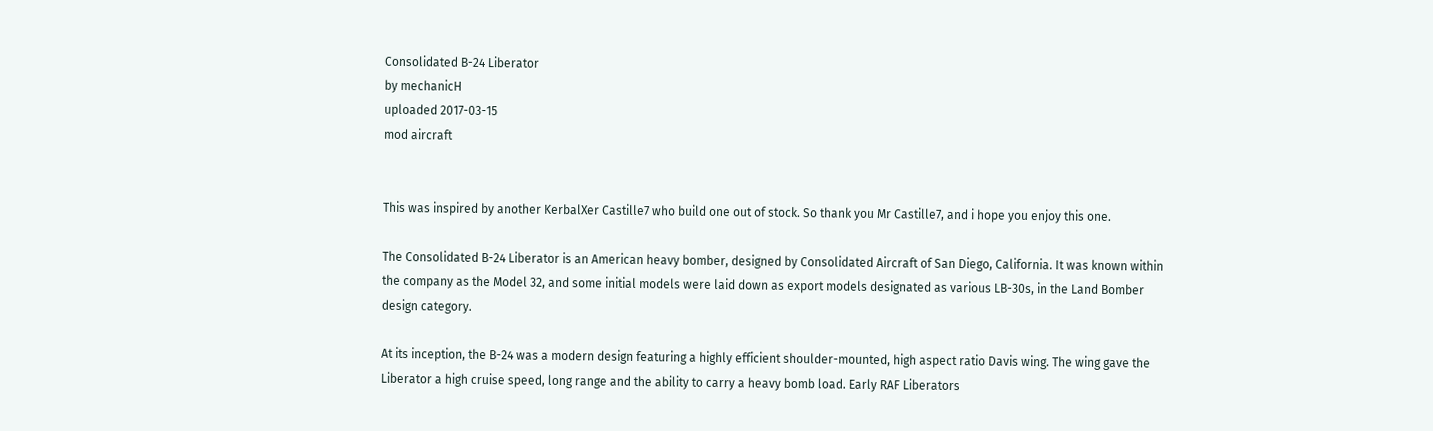Consolidated B-24 Liberator
by mechanicH
uploaded 2017-03-15
mod aircraft


This was inspired by another KerbalXer Castille7 who build one out of stock. So thank you Mr Castille7, and i hope you enjoy this one.

The Consolidated B-24 Liberator is an American heavy bomber, designed by Consolidated Aircraft of San Diego, California. It was known within the company as the Model 32, and some initial models were laid down as export models designated as various LB-30s, in the Land Bomber design category.

At its inception, the B-24 was a modern design featuring a highly efficient shoulder-mounted, high aspect ratio Davis wing. The wing gave the Liberator a high cruise speed, long range and the ability to carry a heavy bomb load. Early RAF Liberators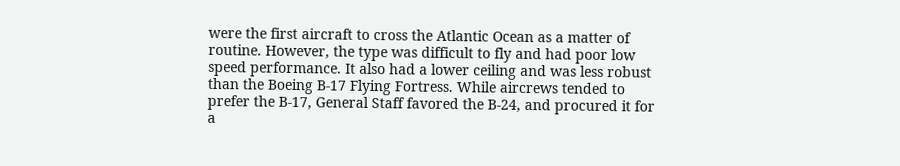were the first aircraft to cross the Atlantic Ocean as a matter of routine. However, the type was difficult to fly and had poor low speed performance. It also had a lower ceiling and was less robust than the Boeing B-17 Flying Fortress. While aircrews tended to prefer the B-17, General Staff favored the B-24, and procured it for a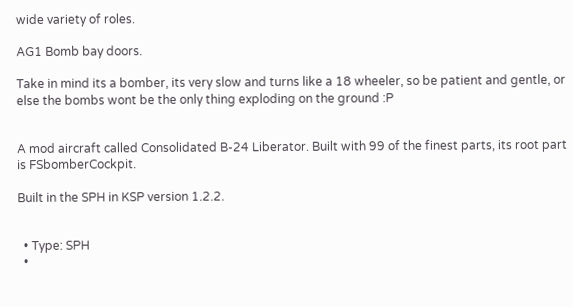wide variety of roles.

AG1 Bomb bay doors.

Take in mind its a bomber, its very slow and turns like a 18 wheeler, so be patient and gentle, or else the bombs wont be the only thing exploding on the ground :P


A mod aircraft called Consolidated B-24 Liberator. Built with 99 of the finest parts, its root part is FSbomberCockpit.

Built in the SPH in KSP version 1.2.2.


  • Type: SPH
  •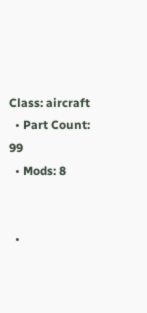Class: aircraft
  • Part Count: 99
  • Mods: 8


  •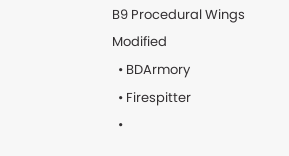B9 Procedural Wings Modified
  • BDArmory
  • Firespitter
  •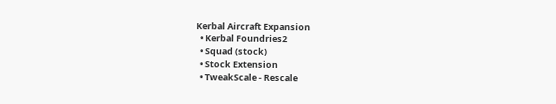Kerbal Aircraft Expansion
  • Kerbal Foundries2
  • Squad (stock)
  • Stock Extension
  • TweakScale - Rescale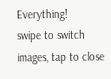Everything!
swipe to switch images, tap to close